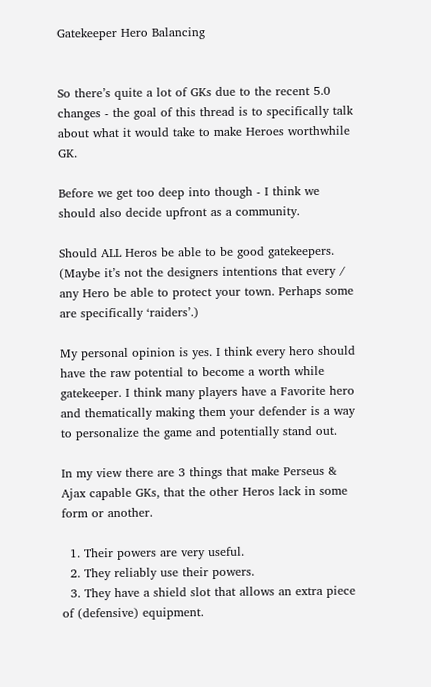Gatekeeper Hero Balancing


So there’s quite a lot of GKs due to the recent 5.0 changes - the goal of this thread is to specifically talk about what it would take to make Heroes worthwhile GK.

Before we get too deep into though - I think we should also decide upfront as a community.

Should ALL Heros be able to be good gatekeepers. (Maybe it’s not the designers intentions that every / any Hero be able to protect your town. Perhaps some are specifically ‘raiders’.)

My personal opinion is yes. I think every hero should have the raw potential to become a worth while gatekeeper. I think many players have a Favorite hero and thematically making them your defender is a way to personalize the game and potentially stand out.

In my view there are 3 things that make Perseus & Ajax capable GKs, that the other Heros lack in some form or another.

  1. Their powers are very useful.
  2. They reliably use their powers.
  3. They have a shield slot that allows an extra piece of (defensive) equipment.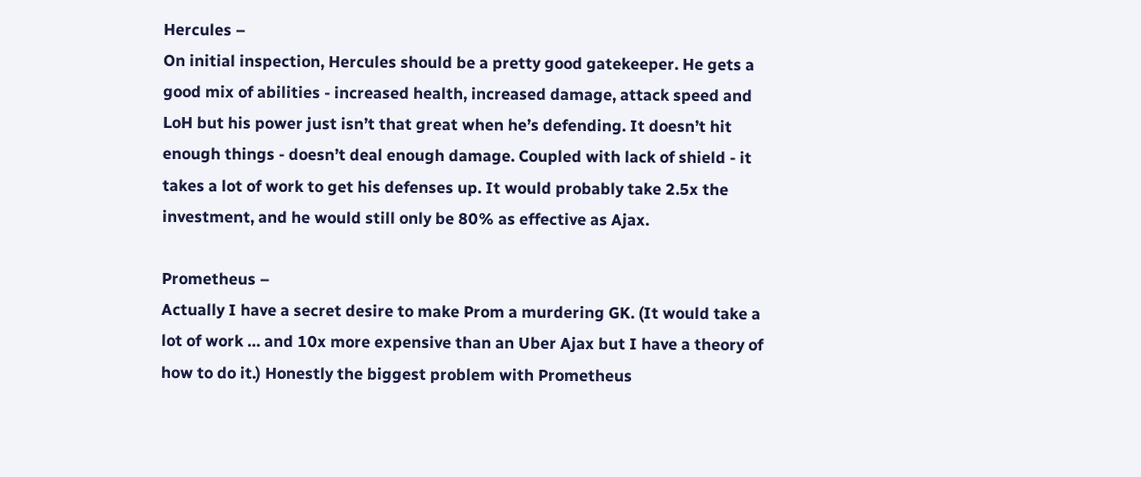Hercules –
On initial inspection, Hercules should be a pretty good gatekeeper. He gets a good mix of abilities - increased health, increased damage, attack speed and LoH but his power just isn’t that great when he’s defending. It doesn’t hit enough things - doesn’t deal enough damage. Coupled with lack of shield - it takes a lot of work to get his defenses up. It would probably take 2.5x the investment, and he would still only be 80% as effective as Ajax.

Prometheus –
Actually I have a secret desire to make Prom a murdering GK. (It would take a lot of work … and 10x more expensive than an Uber Ajax but I have a theory of how to do it.) Honestly the biggest problem with Prometheus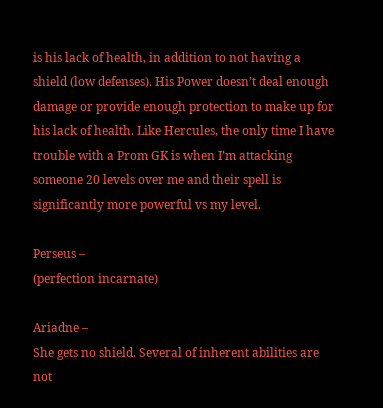is his lack of health, in addition to not having a shield (low defenses). His Power doesn’t deal enough damage or provide enough protection to make up for his lack of health. Like Hercules, the only time I have trouble with a Prom GK is when I’m attacking someone 20 levels over me and their spell is significantly more powerful vs my level.

Perseus –
(perfection incarnate)

Ariadne –
She gets no shield. Several of inherent abilities are not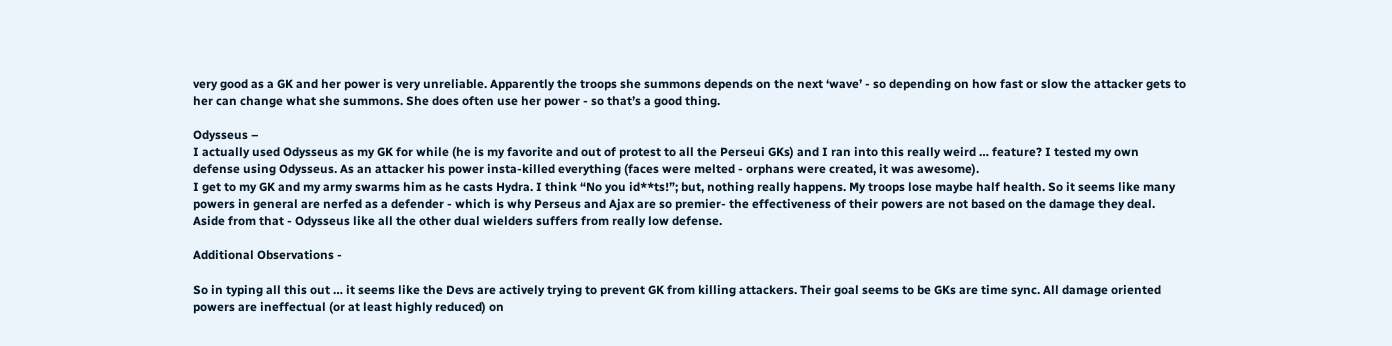very good as a GK and her power is very unreliable. Apparently the troops she summons depends on the next ‘wave’ - so depending on how fast or slow the attacker gets to her can change what she summons. She does often use her power - so that’s a good thing.

Odysseus –
I actually used Odysseus as my GK for while (he is my favorite and out of protest to all the Perseui GKs) and I ran into this really weird … feature? I tested my own defense using Odysseus. As an attacker his power insta-killed everything (faces were melted - orphans were created, it was awesome).
I get to my GK and my army swarms him as he casts Hydra. I think “No you id**ts!”; but, nothing really happens. My troops lose maybe half health. So it seems like many powers in general are nerfed as a defender - which is why Perseus and Ajax are so premier- the effectiveness of their powers are not based on the damage they deal. Aside from that - Odysseus like all the other dual wielders suffers from really low defense.

Additional Observations -

So in typing all this out … it seems like the Devs are actively trying to prevent GK from killing attackers. Their goal seems to be GKs are time sync. All damage oriented powers are ineffectual (or at least highly reduced) on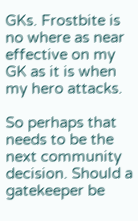GKs. Frostbite is no where as near effective on my GK as it is when my hero attacks.

So perhaps that needs to be the next community decision. Should a gatekeeper be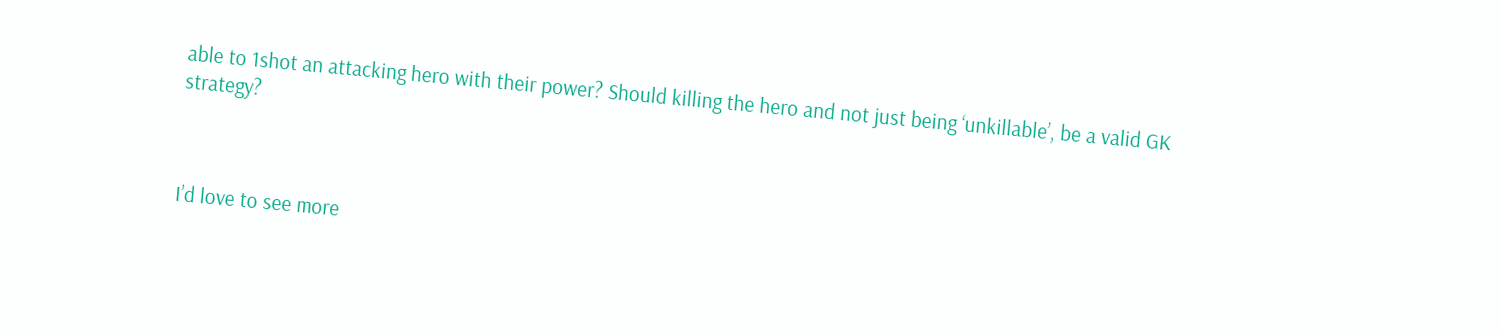able to 1shot an attacking hero with their power? Should killing the hero and not just being ‘unkillable’, be a valid GK strategy?



I’d love to see more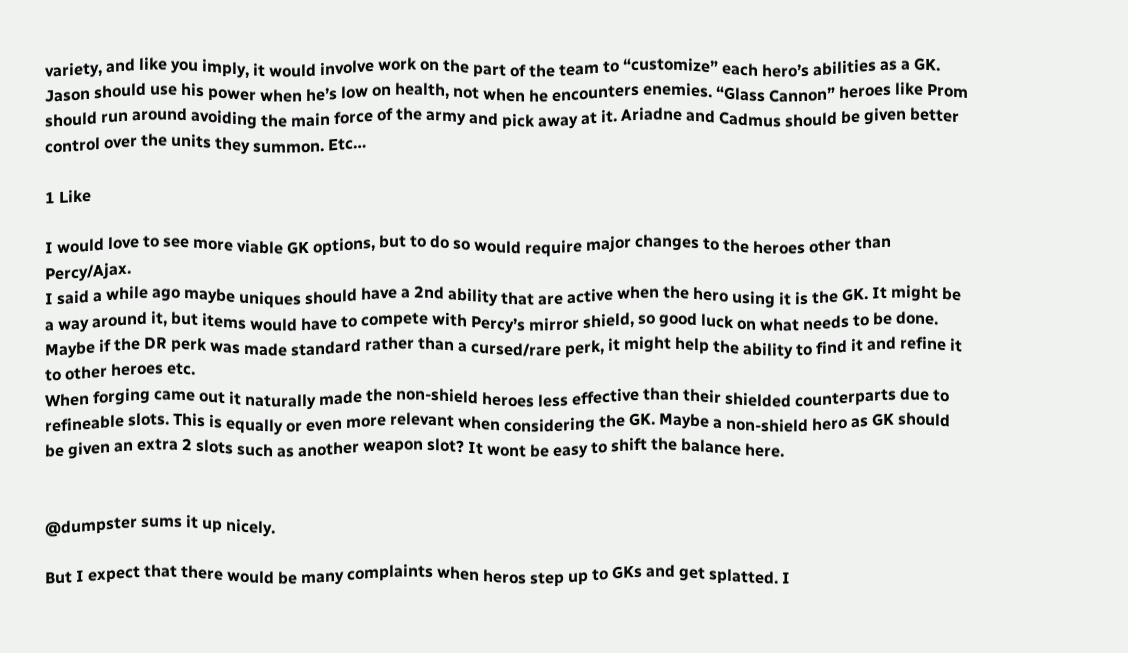variety, and like you imply, it would involve work on the part of the team to “customize” each hero’s abilities as a GK. Jason should use his power when he’s low on health, not when he encounters enemies. “Glass Cannon” heroes like Prom should run around avoiding the main force of the army and pick away at it. Ariadne and Cadmus should be given better control over the units they summon. Etc…

1 Like

I would love to see more viable GK options, but to do so would require major changes to the heroes other than Percy/Ajax.
I said a while ago maybe uniques should have a 2nd ability that are active when the hero using it is the GK. It might be a way around it, but items would have to compete with Percy’s mirror shield, so good luck on what needs to be done. Maybe if the DR perk was made standard rather than a cursed/rare perk, it might help the ability to find it and refine it to other heroes etc.
When forging came out it naturally made the non-shield heroes less effective than their shielded counterparts due to refineable slots. This is equally or even more relevant when considering the GK. Maybe a non-shield hero as GK should be given an extra 2 slots such as another weapon slot? It wont be easy to shift the balance here.


@dumpster sums it up nicely.

But I expect that there would be many complaints when heros step up to GKs and get splatted. I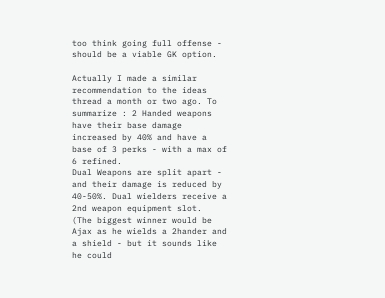too think going full offense - should be a viable GK option.

Actually I made a similar recommendation to the ideas thread a month or two ago. To summarize : 2 Handed weapons have their base damage increased by 40% and have a base of 3 perks - with a max of 6 refined.
Dual Weapons are split apart - and their damage is reduced by 40-50%. Dual wielders receive a 2nd weapon equipment slot.
(The biggest winner would be Ajax as he wields a 2hander and a shield - but it sounds like he could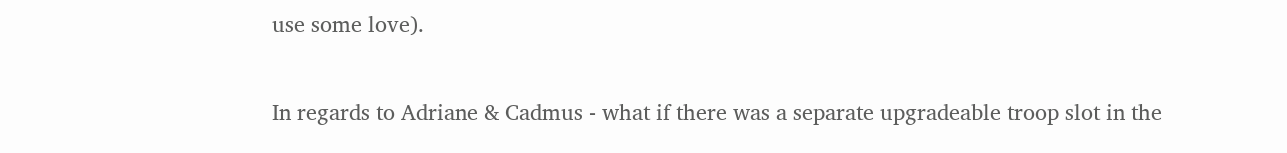use some love).

In regards to Adriane & Cadmus - what if there was a separate upgradeable troop slot in the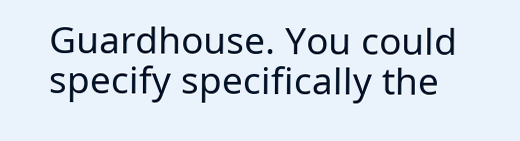Guardhouse. You could specify specifically the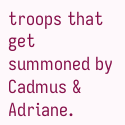troops that get summoned by Cadmus & Adriane.